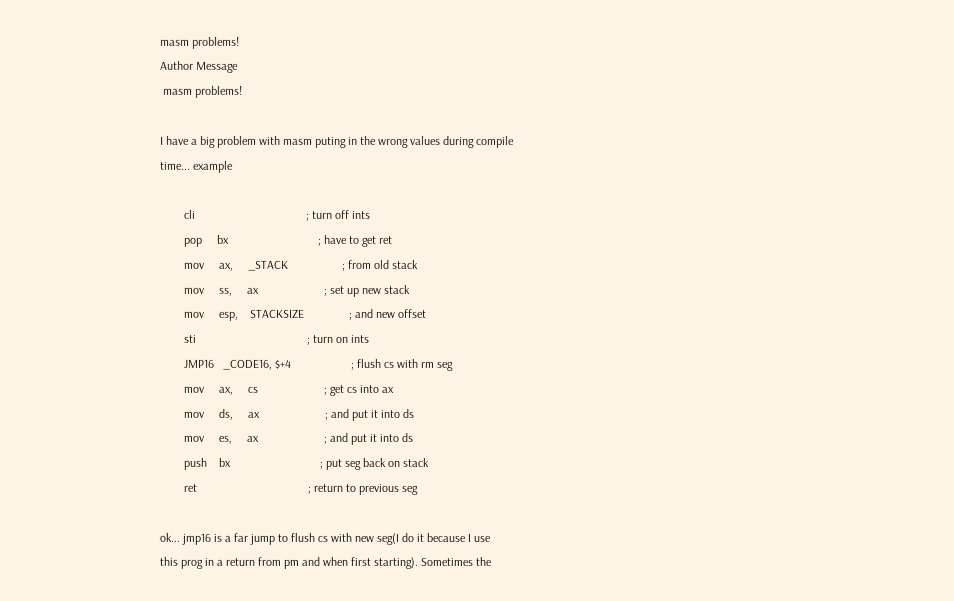masm problems!
Author Message
 masm problems!

I have a big problem with masm puting in the wrong values during compile
time... example

        cli                                     ; turn off ints
        pop     bx                              ; have to get ret
        mov     ax,     _STACK                  ; from old stack
        mov     ss,     ax                      ; set up new stack
        mov     esp,    STACKSIZE               ; and new offset
        sti                                     ; turn on ints
        JMP16   _CODE16, $+4                    ; flush cs with rm seg
        mov     ax,     cs                      ; get cs into ax
        mov     ds,     ax                      ; and put it into ds
        mov     es,     ax                      ; and put it into ds
        push    bx                              ; put seg back on stack
        ret                                     ; return to previous seg

ok... jmp16 is a far jump to flush cs with new seg(I do it because I use
this prog in a return from pm and when first starting). Sometimes the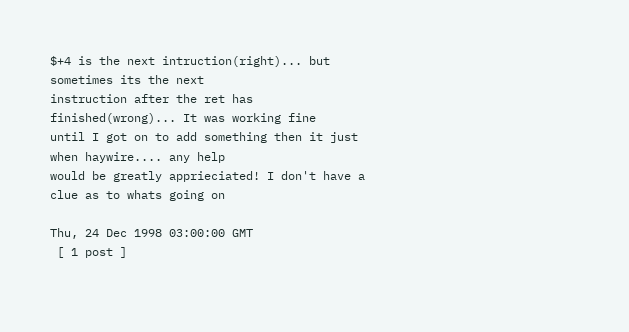$+4 is the next intruction(right)... but sometimes its the next
instruction after the ret has finished(wrong)... It was working fine
until I got on to add something then it just when haywire.... any help
would be greatly apprieciated! I don't have a clue as to whats going on

Thu, 24 Dec 1998 03:00:00 GMT
 [ 1 post ]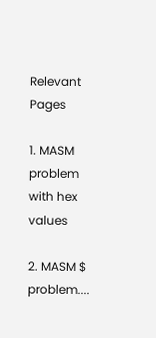Relevant Pages

1. MASM problem with hex values

2. MASM $ problem....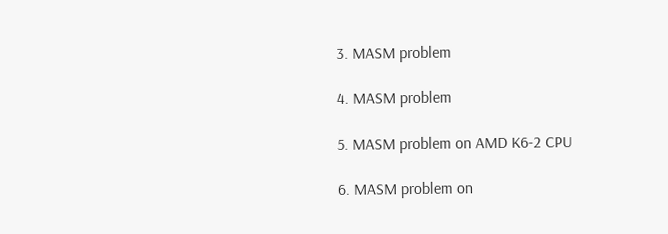3. MASM problem

4. MASM problem

5. MASM problem on AMD K6-2 CPU

6. MASM problem on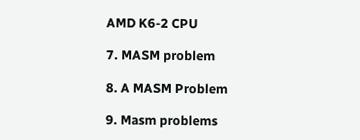AMD K6-2 CPU

7. MASM problem

8. A MASM Problem

9. Masm problems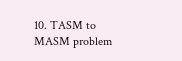10. TASM to MASM problem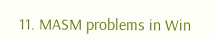11. MASM problems in Win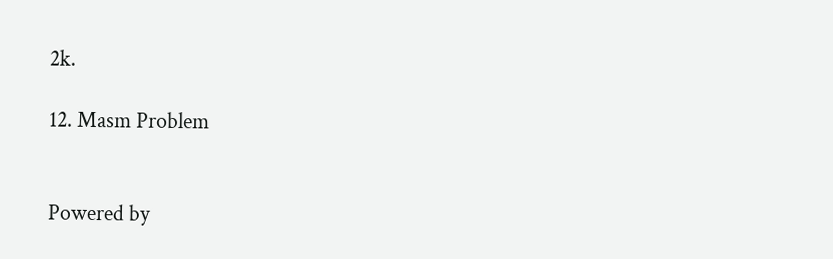2k.

12. Masm Problem


Powered by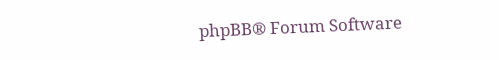phpBB® Forum Software